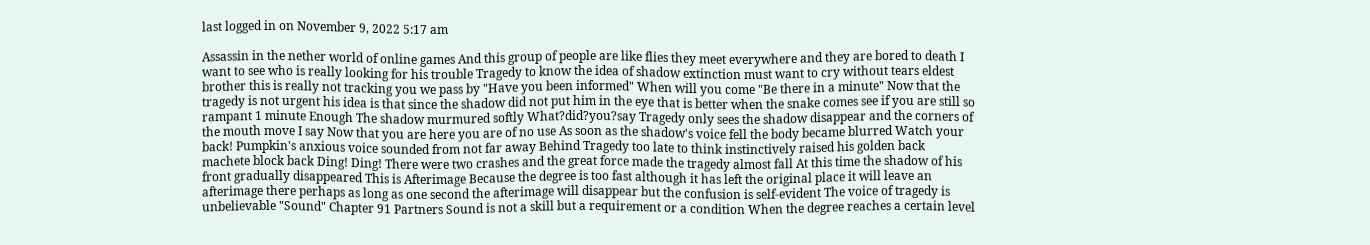last logged in on November 9, 2022 5:17 am

Assassin in the nether world of online games And this group of people are like flies they meet everywhere and they are bored to death I want to see who is really looking for his trouble Tragedy to know the idea of shadow extinction must want to cry without tears eldest brother this is really not tracking you we pass by "Have you been informed" When will you come "Be there in a minute" Now that the tragedy is not urgent his idea is that since the shadow did not put him in the eye that is better when the snake comes see if you are still so rampant 1 minute Enough The shadow murmured softly What?did?you?say Tragedy only sees the shadow disappear and the corners of the mouth move I say Now that you are here you are of no use As soon as the shadow's voice fell the body became blurred Watch your back! Pumpkin's anxious voice sounded from not far away Behind Tragedy too late to think instinctively raised his golden back machete block back Ding! Ding! There were two crashes and the great force made the tragedy almost fall At this time the shadow of his front gradually disappeared This is Afterimage Because the degree is too fast although it has left the original place it will leave an afterimage there perhaps as long as one second the afterimage will disappear but the confusion is self-evident The voice of tragedy is unbelievable "Sound" Chapter 91 Partners Sound is not a skill but a requirement or a condition When the degree reaches a certain level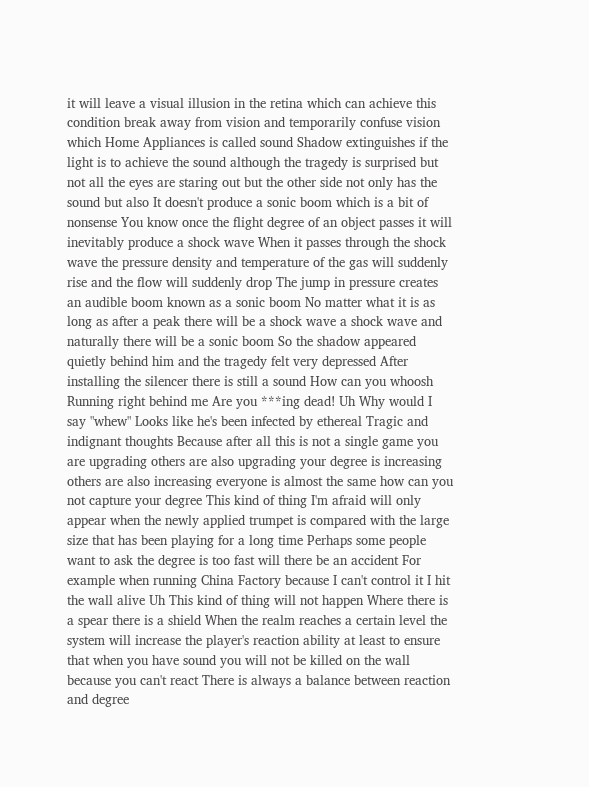it will leave a visual illusion in the retina which can achieve this condition break away from vision and temporarily confuse vision which Home Appliances is called sound Shadow extinguishes if the light is to achieve the sound although the tragedy is surprised but not all the eyes are staring out but the other side not only has the sound but also It doesn't produce a sonic boom which is a bit of nonsense You know once the flight degree of an object passes it will inevitably produce a shock wave When it passes through the shock wave the pressure density and temperature of the gas will suddenly rise and the flow will suddenly drop The jump in pressure creates an audible boom known as a sonic boom No matter what it is as long as after a peak there will be a shock wave a shock wave and naturally there will be a sonic boom So the shadow appeared quietly behind him and the tragedy felt very depressed After installing the silencer there is still a sound How can you whoosh Running right behind me Are you ***ing dead! Uh Why would I say "whew" Looks like he's been infected by ethereal Tragic and indignant thoughts Because after all this is not a single game you are upgrading others are also upgrading your degree is increasing others are also increasing everyone is almost the same how can you not capture your degree This kind of thing I'm afraid will only appear when the newly applied trumpet is compared with the large size that has been playing for a long time Perhaps some people want to ask the degree is too fast will there be an accident For example when running China Factory because I can't control it I hit the wall alive Uh This kind of thing will not happen Where there is a spear there is a shield When the realm reaches a certain level the system will increase the player's reaction ability at least to ensure that when you have sound you will not be killed on the wall because you can't react There is always a balance between reaction and degree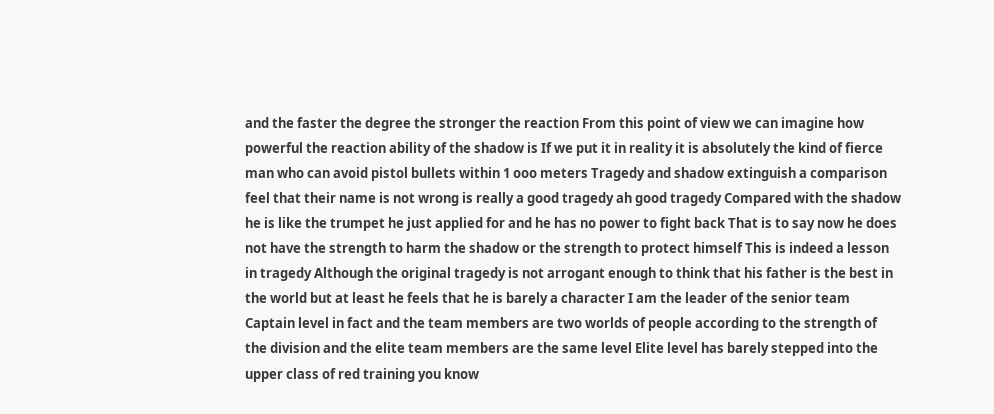and the faster the degree the stronger the reaction From this point of view we can imagine how powerful the reaction ability of the shadow is If we put it in reality it is absolutely the kind of fierce man who can avoid pistol bullets within 1 ooo meters Tragedy and shadow extinguish a comparison feel that their name is not wrong is really a good tragedy ah good tragedy Compared with the shadow he is like the trumpet he just applied for and he has no power to fight back That is to say now he does not have the strength to harm the shadow or the strength to protect himself This is indeed a lesson in tragedy Although the original tragedy is not arrogant enough to think that his father is the best in the world but at least he feels that he is barely a character I am the leader of the senior team Captain level in fact and the team members are two worlds of people according to the strength of the division and the elite team members are the same level Elite level has barely stepped into the upper class of red training you know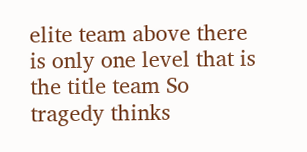elite team above there is only one level that is the title team So tragedy thinks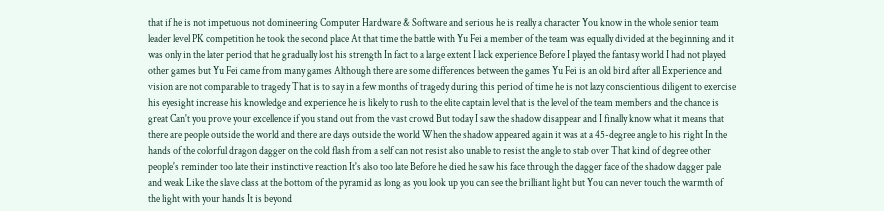that if he is not impetuous not domineering Computer Hardware & Software and serious he is really a character You know in the whole senior team leader level PK competition he took the second place At that time the battle with Yu Fei a member of the team was equally divided at the beginning and it was only in the later period that he gradually lost his strength In fact to a large extent I lack experience Before I played the fantasy world I had not played other games but Yu Fei came from many games Although there are some differences between the games Yu Fei is an old bird after all Experience and vision are not comparable to tragedy That is to say in a few months of tragedy during this period of time he is not lazy conscientious diligent to exercise his eyesight increase his knowledge and experience he is likely to rush to the elite captain level that is the level of the team members and the chance is great Can't you prove your excellence if you stand out from the vast crowd But today I saw the shadow disappear and I finally know what it means that there are people outside the world and there are days outside the world When the shadow appeared again it was at a 45-degree angle to his right In the hands of the colorful dragon dagger on the cold flash from a self can not resist also unable to resist the angle to stab over That kind of degree other people's reminder too late their instinctive reaction It's also too late Before he died he saw his face through the dagger face of the shadow dagger pale and weak Like the slave class at the bottom of the pyramid as long as you look up you can see the brilliant light but You can never touch the warmth of the light with your hands It is beyond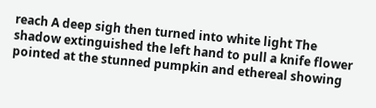reach A deep sigh then turned into white light The shadow extinguished the left hand to pull a knife flower pointed at the stunned pumpkin and ethereal showing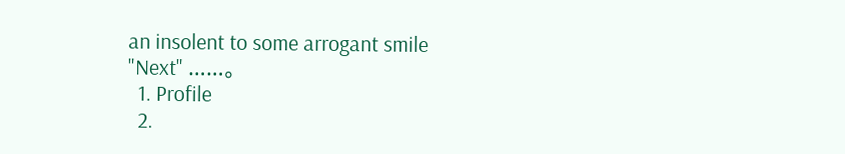an insolent to some arrogant smile "Next" ……。
  1. Profile
  2.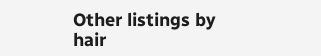Other listings by
hair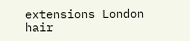extensions London hair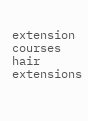extension courses hair extensions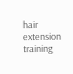hair extension training